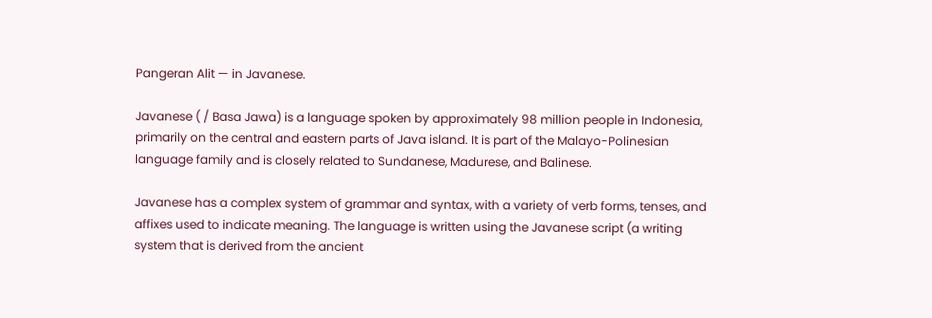Pangeran Alit — in Javanese.

Javanese ( / Basa Jawa) is a language spoken by approximately 98 million people in Indonesia, primarily on the central and eastern parts of Java island. It is part of the Malayo-Polinesian language family and is closely related to Sundanese, Madurese, and Balinese.

Javanese has a complex system of grammar and syntax, with a variety of verb forms, tenses, and affixes used to indicate meaning. The language is written using the Javanese script (a writing system that is derived from the ancient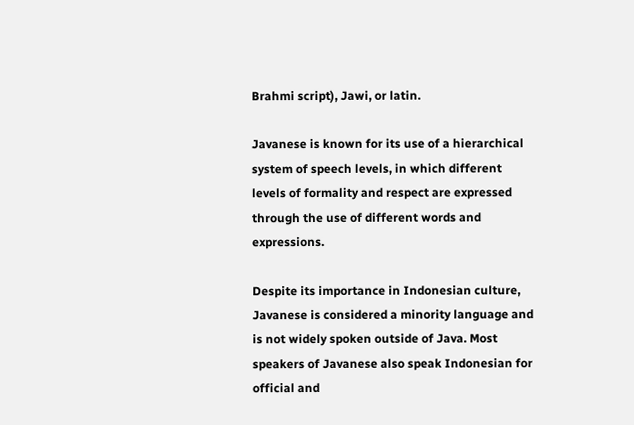Brahmi script), Jawi, or latin.

Javanese is known for its use of a hierarchical system of speech levels, in which different levels of formality and respect are expressed through the use of different words and expressions.

Despite its importance in Indonesian culture, Javanese is considered a minority language and is not widely spoken outside of Java. Most speakers of Javanese also speak Indonesian for official and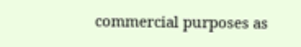commercial purposes as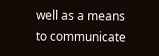well as a means to communicate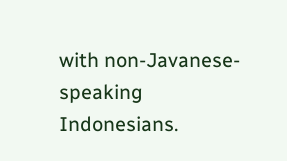with non-Javanese-speaking Indonesians.